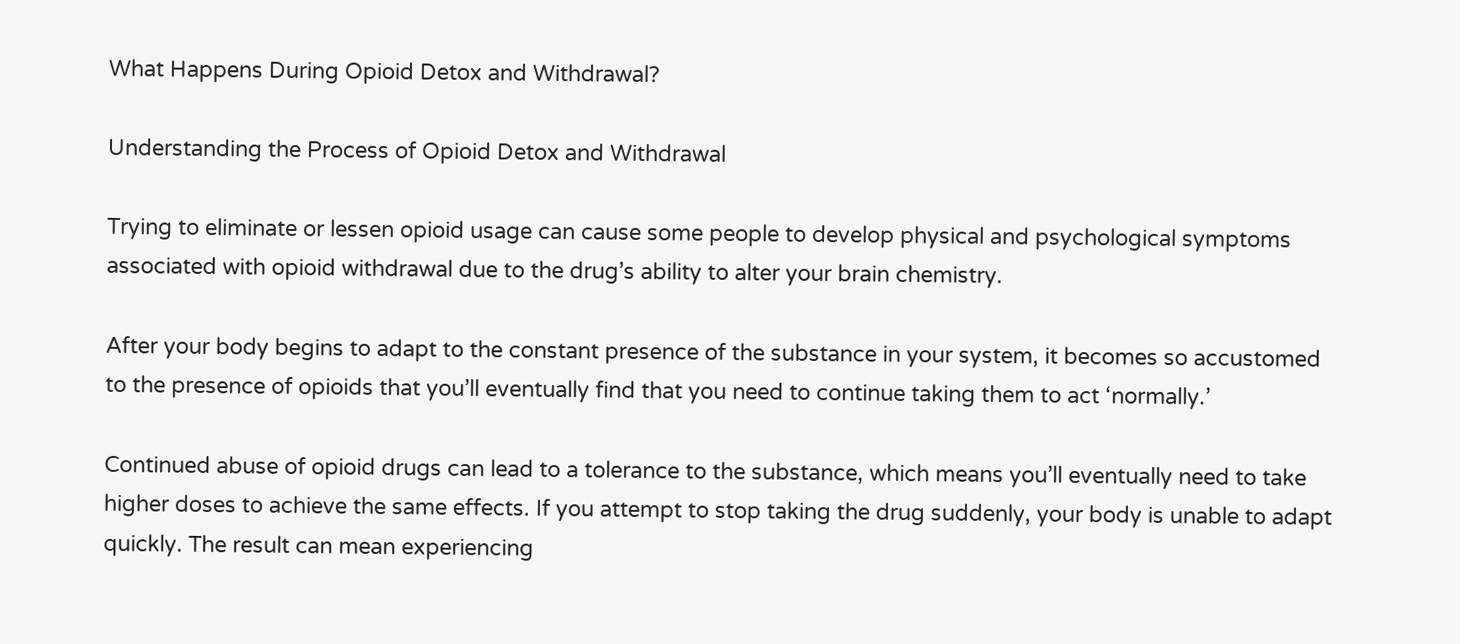What Happens During Opioid Detox and Withdrawal?

Understanding the Process of Opioid Detox and Withdrawal

Trying to eliminate or lessen opioid usage can cause some people to develop physical and psychological symptoms associated with opioid withdrawal due to the drug’s ability to alter your brain chemistry.

After your body begins to adapt to the constant presence of the substance in your system, it becomes so accustomed to the presence of opioids that you’ll eventually find that you need to continue taking them to act ‘normally.’

Continued abuse of opioid drugs can lead to a tolerance to the substance, which means you’ll eventually need to take higher doses to achieve the same effects. If you attempt to stop taking the drug suddenly, your body is unable to adapt quickly. The result can mean experiencing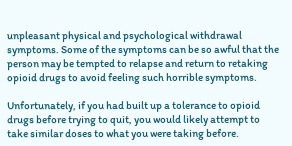unpleasant physical and psychological withdrawal symptoms. Some of the symptoms can be so awful that the person may be tempted to relapse and return to retaking opioid drugs to avoid feeling such horrible symptoms.

Unfortunately, if you had built up a tolerance to opioid drugs before trying to quit, you would likely attempt to take similar doses to what you were taking before.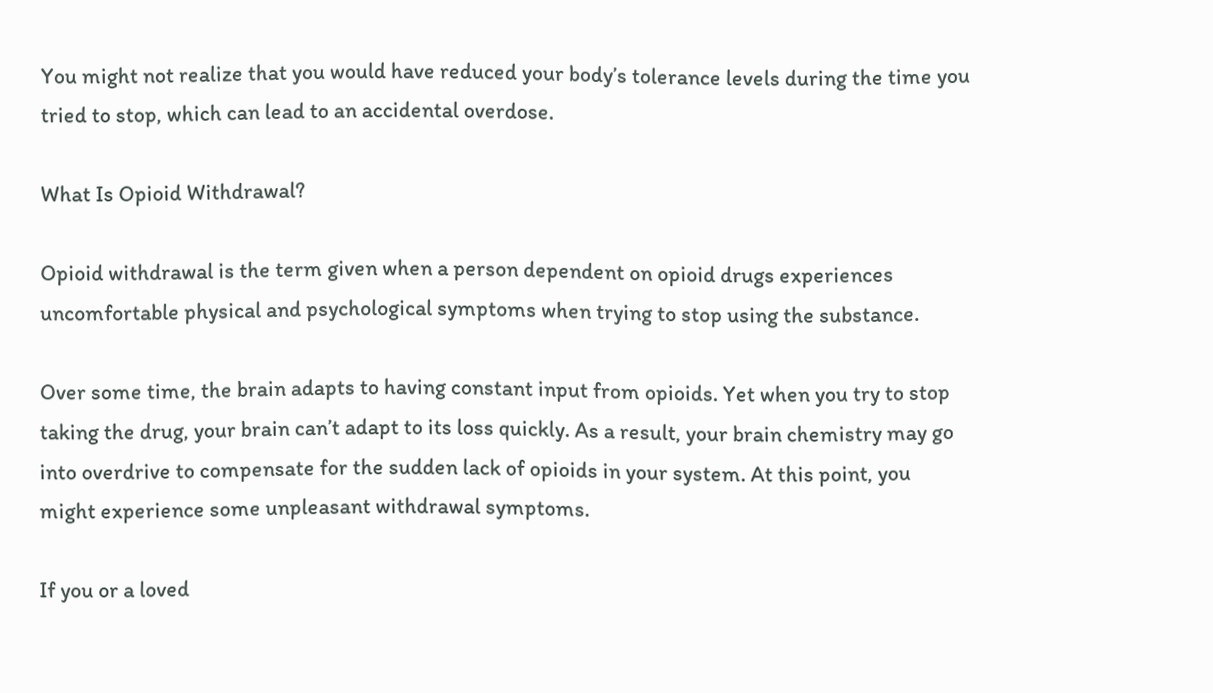You might not realize that you would have reduced your body’s tolerance levels during the time you tried to stop, which can lead to an accidental overdose.

What Is Opioid Withdrawal?

Opioid withdrawal is the term given when a person dependent on opioid drugs experiences uncomfortable physical and psychological symptoms when trying to stop using the substance.

Over some time, the brain adapts to having constant input from opioids. Yet when you try to stop taking the drug, your brain can’t adapt to its loss quickly. As a result, your brain chemistry may go into overdrive to compensate for the sudden lack of opioids in your system. At this point, you might experience some unpleasant withdrawal symptoms.

If you or a loved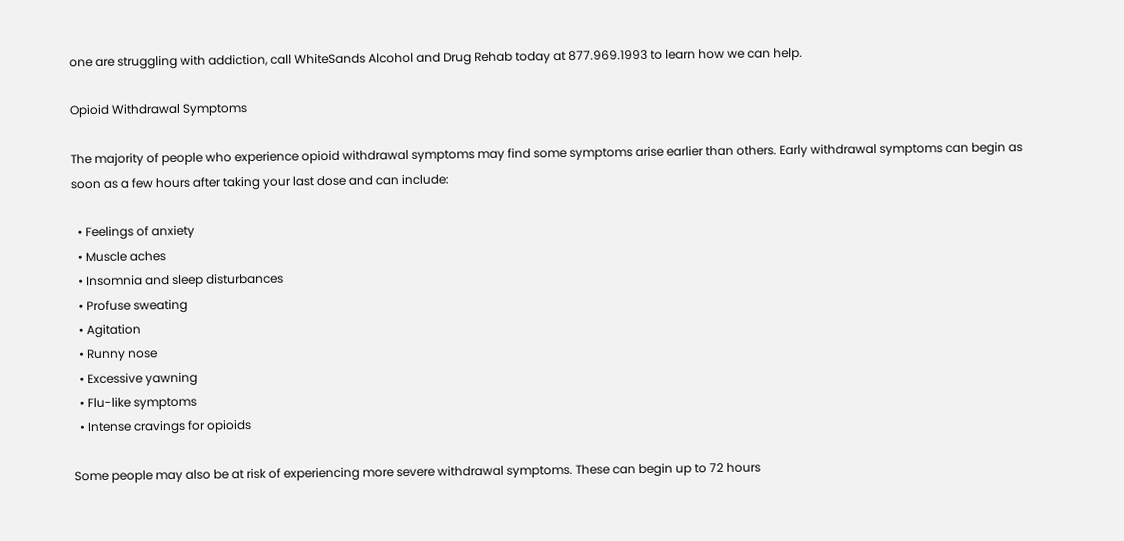one are struggling with addiction, call WhiteSands Alcohol and Drug Rehab today at 877.969.1993 to learn how we can help.

Opioid Withdrawal Symptoms

The majority of people who experience opioid withdrawal symptoms may find some symptoms arise earlier than others. Early withdrawal symptoms can begin as soon as a few hours after taking your last dose and can include:

  • Feelings of anxiety
  • Muscle aches
  • Insomnia and sleep disturbances
  • Profuse sweating
  • Agitation
  • Runny nose
  • Excessive yawning
  • Flu-like symptoms
  • Intense cravings for opioids

Some people may also be at risk of experiencing more severe withdrawal symptoms. These can begin up to 72 hours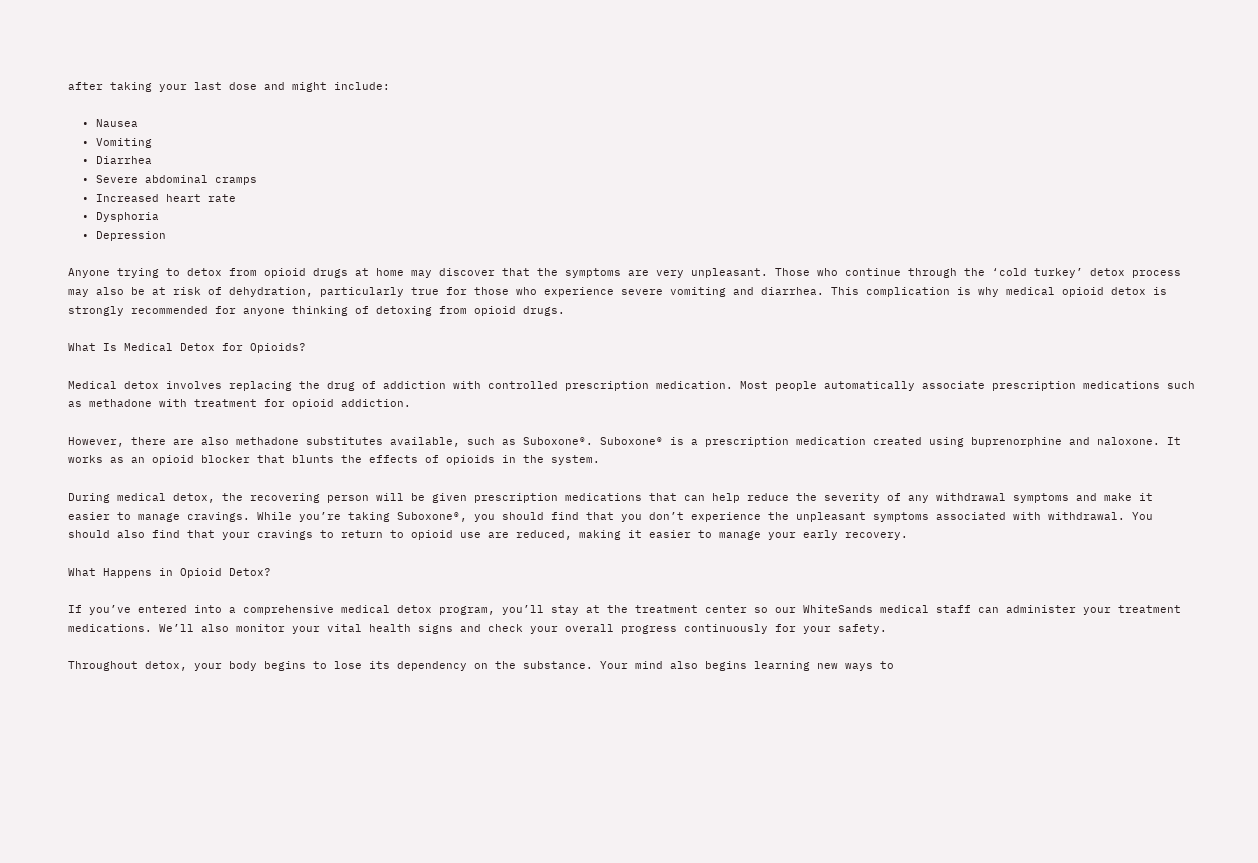after taking your last dose and might include:

  • Nausea
  • Vomiting
  • Diarrhea
  • Severe abdominal cramps
  • Increased heart rate
  • Dysphoria
  • Depression

Anyone trying to detox from opioid drugs at home may discover that the symptoms are very unpleasant. Those who continue through the ‘cold turkey’ detox process may also be at risk of dehydration, particularly true for those who experience severe vomiting and diarrhea. This complication is why medical opioid detox is strongly recommended for anyone thinking of detoxing from opioid drugs.

What Is Medical Detox for Opioids?

Medical detox involves replacing the drug of addiction with controlled prescription medication. Most people automatically associate prescription medications such as methadone with treatment for opioid addiction.

However, there are also methadone substitutes available, such as Suboxone®. Suboxone® is a prescription medication created using buprenorphine and naloxone. It works as an opioid blocker that blunts the effects of opioids in the system.

During medical detox, the recovering person will be given prescription medications that can help reduce the severity of any withdrawal symptoms and make it easier to manage cravings. While you’re taking Suboxone®, you should find that you don’t experience the unpleasant symptoms associated with withdrawal. You should also find that your cravings to return to opioid use are reduced, making it easier to manage your early recovery.

What Happens in Opioid Detox?

If you’ve entered into a comprehensive medical detox program, you’ll stay at the treatment center so our WhiteSands medical staff can administer your treatment medications. We’ll also monitor your vital health signs and check your overall progress continuously for your safety.

Throughout detox, your body begins to lose its dependency on the substance. Your mind also begins learning new ways to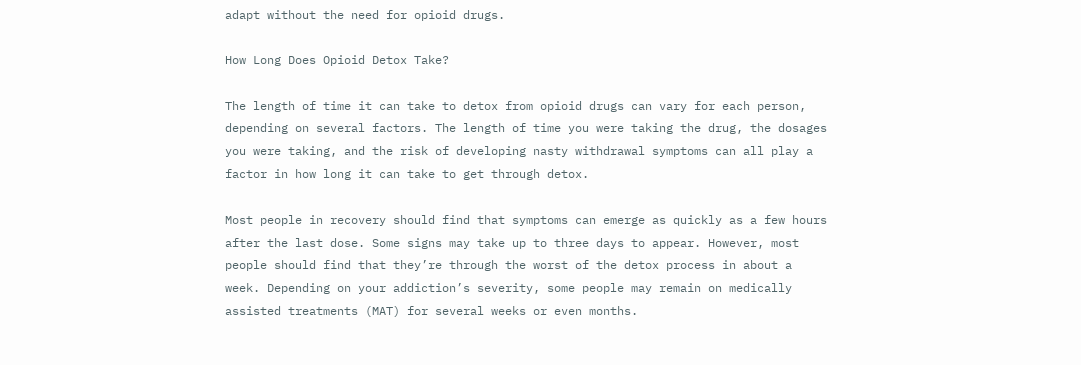adapt without the need for opioid drugs.

How Long Does Opioid Detox Take?

The length of time it can take to detox from opioid drugs can vary for each person, depending on several factors. The length of time you were taking the drug, the dosages you were taking, and the risk of developing nasty withdrawal symptoms can all play a factor in how long it can take to get through detox.

Most people in recovery should find that symptoms can emerge as quickly as a few hours after the last dose. Some signs may take up to three days to appear. However, most people should find that they’re through the worst of the detox process in about a week. Depending on your addiction’s severity, some people may remain on medically assisted treatments (MAT) for several weeks or even months.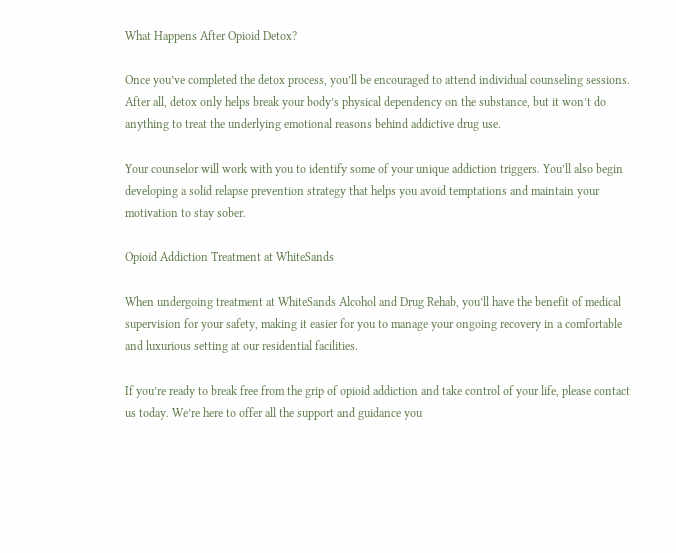What Happens After Opioid Detox?

Once you’ve completed the detox process, you’ll be encouraged to attend individual counseling sessions. After all, detox only helps break your body’s physical dependency on the substance, but it won’t do anything to treat the underlying emotional reasons behind addictive drug use.

Your counselor will work with you to identify some of your unique addiction triggers. You’ll also begin developing a solid relapse prevention strategy that helps you avoid temptations and maintain your motivation to stay sober.

Opioid Addiction Treatment at WhiteSands

When undergoing treatment at WhiteSands Alcohol and Drug Rehab, you’ll have the benefit of medical supervision for your safety, making it easier for you to manage your ongoing recovery in a comfortable and luxurious setting at our residential facilities.

If you’re ready to break free from the grip of opioid addiction and take control of your life, please contact us today. We’re here to offer all the support and guidance you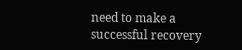need to make a successful recovery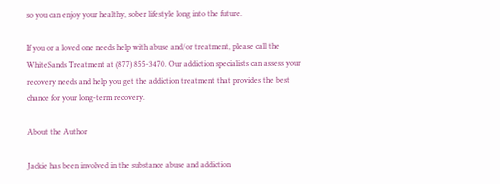so you can enjoy your healthy, sober lifestyle long into the future.

If you or a loved one needs help with abuse and/or treatment, please call the WhiteSands Treatment at (877) 855-3470. Our addiction specialists can assess your recovery needs and help you get the addiction treatment that provides the best chance for your long-term recovery.

About the Author

Jackie has been involved in the substance abuse and addiction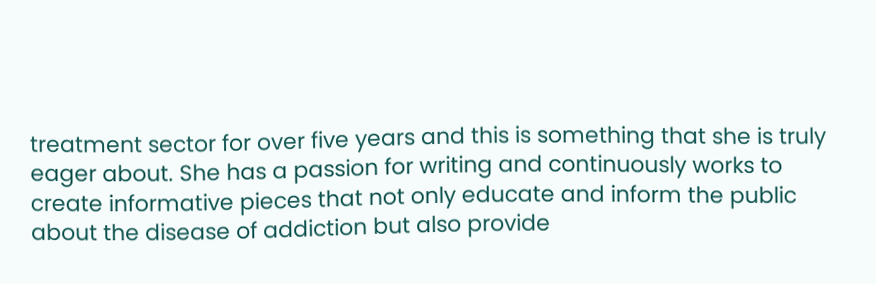treatment sector for over five years and this is something that she is truly eager about. She has a passion for writing and continuously works to create informative pieces that not only educate and inform the public about the disease of addiction but also provide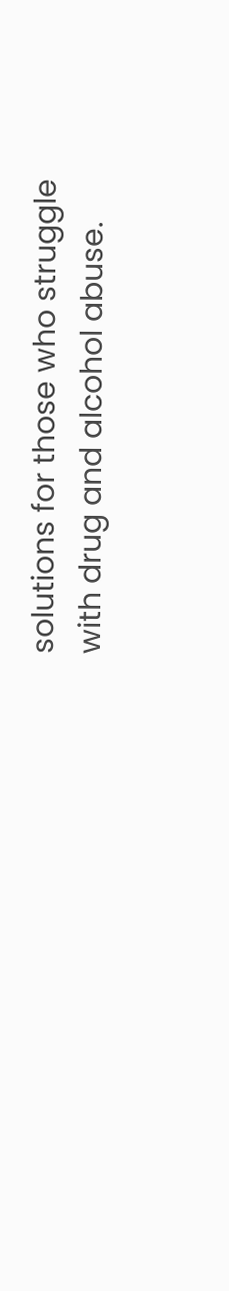solutions for those who struggle with drug and alcohol abuse.